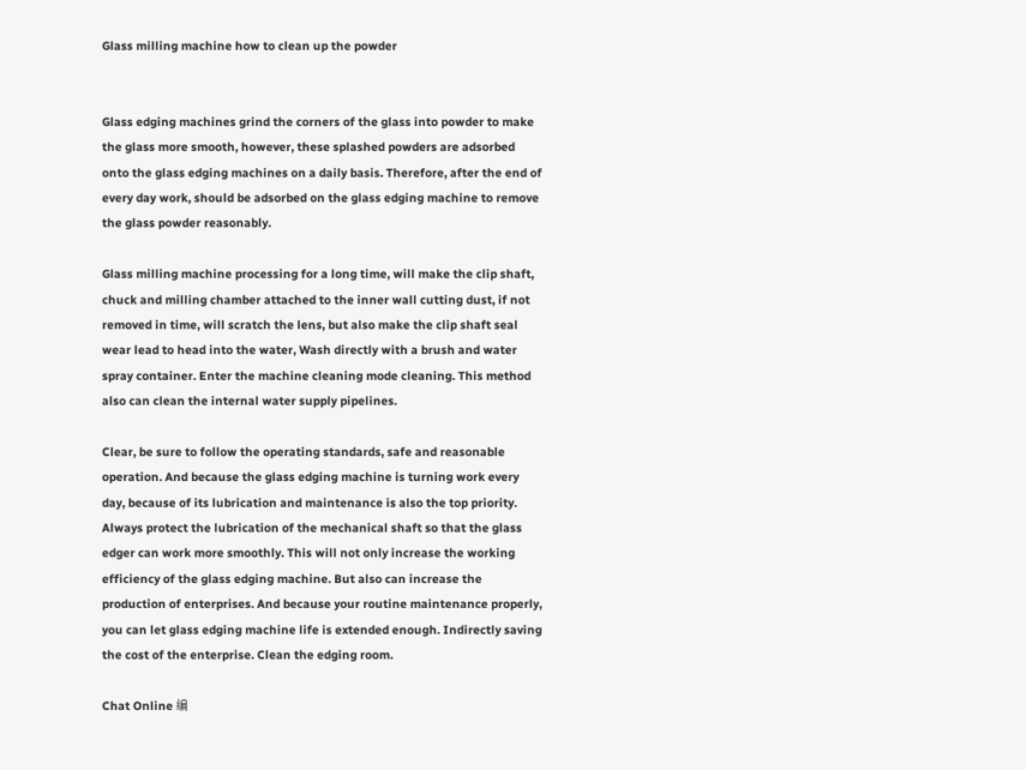Glass milling machine how to clean up the powder


Glass edging machines grind the corners of the glass into powder to make the glass more smooth, however, these splashed powders are adsorbed onto the glass edging machines on a daily basis. Therefore, after the end of every day work, should be adsorbed on the glass edging machine to remove the glass powder reasonably.

Glass milling machine processing for a long time, will make the clip shaft, chuck and milling chamber attached to the inner wall cutting dust, if not removed in time, will scratch the lens, but also make the clip shaft seal wear lead to head into the water, Wash directly with a brush and water spray container. Enter the machine cleaning mode cleaning. This method also can clean the internal water supply pipelines.

Clear, be sure to follow the operating standards, safe and reasonable operation. And because the glass edging machine is turning work every day, because of its lubrication and maintenance is also the top priority. Always protect the lubrication of the mechanical shaft so that the glass edger can work more smoothly. This will not only increase the working efficiency of the glass edging machine. But also can increase the production of enterprises. And because your routine maintenance properly, you can let glass edging machine life is extended enough. Indirectly saving the cost of the enterprise. Clean the edging room.

Chat Online 编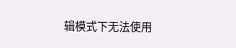辑模式下无法使用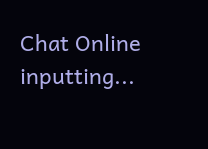Chat Online inputting...